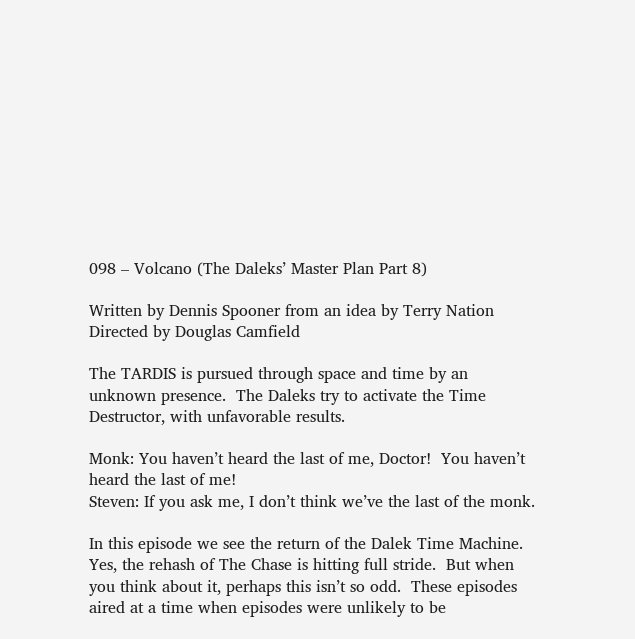098 – Volcano (The Daleks’ Master Plan Part 8)

Written by Dennis Spooner from an idea by Terry Nation
Directed by Douglas Camfield

The TARDIS is pursued through space and time by an unknown presence.  The Daleks try to activate the Time Destructor, with unfavorable results.

Monk: You haven’t heard the last of me, Doctor!  You haven’t heard the last of me!
Steven: If you ask me, I don’t think we’ve the last of the monk.

In this episode we see the return of the Dalek Time Machine.  Yes, the rehash of The Chase is hitting full stride.  But when you think about it, perhaps this isn’t so odd.  These episodes aired at a time when episodes were unlikely to be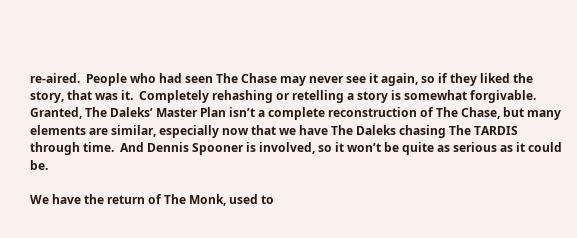re-aired.  People who had seen The Chase may never see it again, so if they liked the story, that was it.  Completely rehashing or retelling a story is somewhat forgivable.  Granted, The Daleks’ Master Plan isn’t a complete reconstruction of The Chase, but many elements are similar, especially now that we have The Daleks chasing The TARDIS through time.  And Dennis Spooner is involved, so it won’t be quite as serious as it could be.

We have the return of The Monk, used to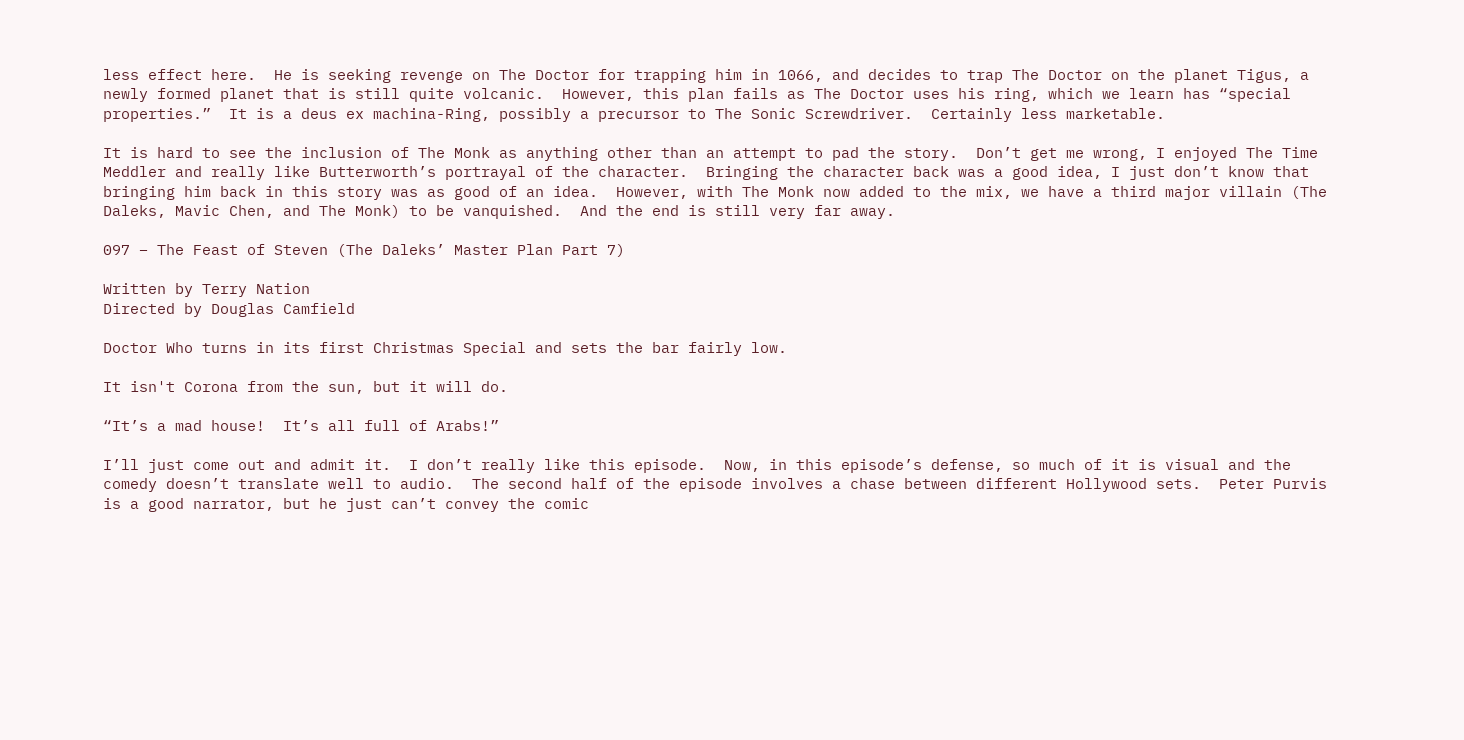less effect here.  He is seeking revenge on The Doctor for trapping him in 1066, and decides to trap The Doctor on the planet Tigus, a newly formed planet that is still quite volcanic.  However, this plan fails as The Doctor uses his ring, which we learn has “special properties.”  It is a deus ex machina-Ring, possibly a precursor to The Sonic Screwdriver.  Certainly less marketable.

It is hard to see the inclusion of The Monk as anything other than an attempt to pad the story.  Don’t get me wrong, I enjoyed The Time Meddler and really like Butterworth’s portrayal of the character.  Bringing the character back was a good idea, I just don’t know that bringing him back in this story was as good of an idea.  However, with The Monk now added to the mix, we have a third major villain (The Daleks, Mavic Chen, and The Monk) to be vanquished.  And the end is still very far away.

097 – The Feast of Steven (The Daleks’ Master Plan Part 7)

Written by Terry Nation
Directed by Douglas Camfield

Doctor Who turns in its first Christmas Special and sets the bar fairly low.

It isn't Corona from the sun, but it will do.

“It’s a mad house!  It’s all full of Arabs!”

I’ll just come out and admit it.  I don’t really like this episode.  Now, in this episode’s defense, so much of it is visual and the comedy doesn’t translate well to audio.  The second half of the episode involves a chase between different Hollywood sets.  Peter Purvis is a good narrator, but he just can’t convey the comic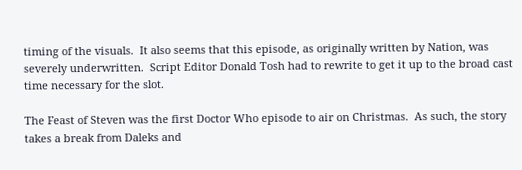timing of the visuals.  It also seems that this episode, as originally written by Nation, was severely underwritten.  Script Editor Donald Tosh had to rewrite to get it up to the broad cast time necessary for the slot.

The Feast of Steven was the first Doctor Who episode to air on Christmas.  As such, the story takes a break from Daleks and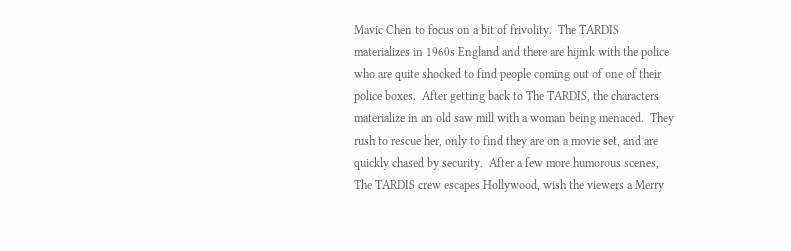Mavic Chen to focus on a bit of frivolity.  The TARDIS materializes in 1960s England and there are hijink with the police who are quite shocked to find people coming out of one of their police boxes.  After getting back to The TARDIS, the characters materialize in an old saw mill with a woman being menaced.  They rush to rescue her, only to find they are on a movie set, and are quickly chased by security.  After a few more humorous scenes, The TARDIS crew escapes Hollywood, wish the viewers a Merry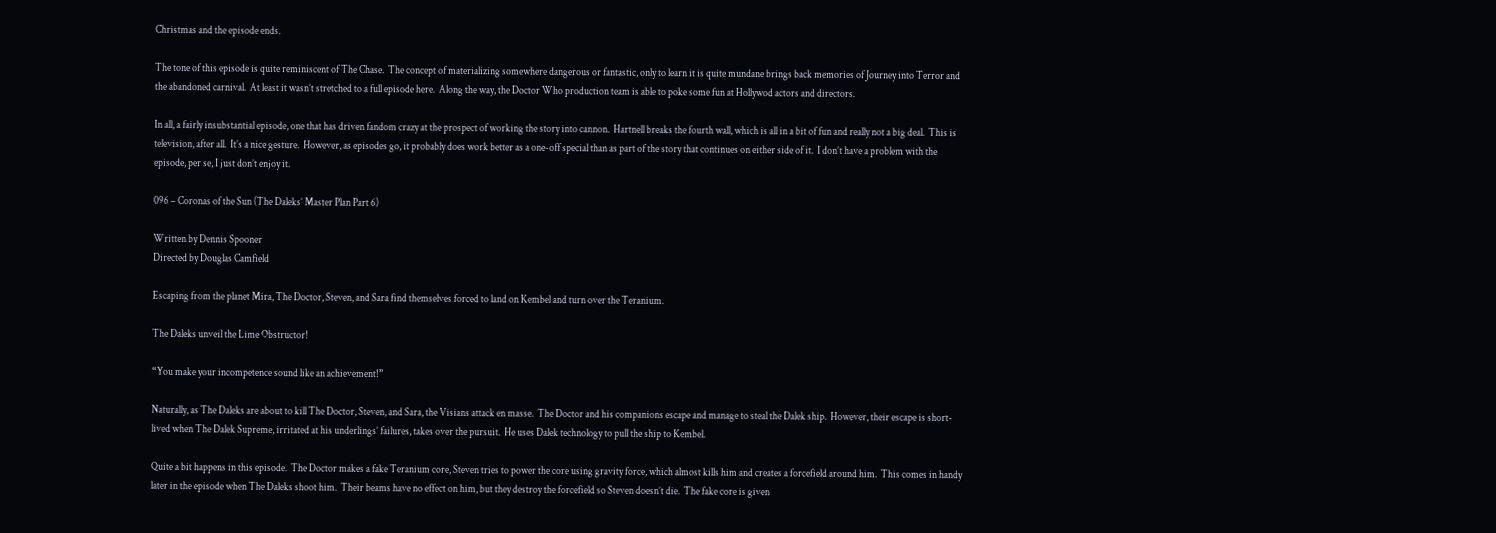Christmas and the episode ends.

The tone of this episode is quite reminiscent of The Chase.  The concept of materializing somewhere dangerous or fantastic, only to learn it is quite mundane brings back memories of Journey into Terror and the abandoned carnival.  At least it wasn’t stretched to a full episode here.  Along the way, the Doctor Who production team is able to poke some fun at Hollywod actors and directors.

In all, a fairly insubstantial episode, one that has driven fandom crazy at the prospect of working the story into cannon.  Hartnell breaks the fourth wall, which is all in a bit of fun and really not a big deal.  This is television, after all.  It’s a nice gesture.  However, as episodes go, it probably does work better as a one-off special than as part of the story that continues on either side of it.  I don’t have a problem with the episode, per se, I just don’t enjoy it.

096 – Coronas of the Sun (The Daleks’ Master Plan Part 6)

Written by Dennis Spooner
Directed by Douglas Camfield

Escaping from the planet Mira, The Doctor, Steven, and Sara find themselves forced to land on Kembel and turn over the Teranium.

The Daleks unveil the Lime Obstructor!

“You make your incompetence sound like an achievement!”

Naturally, as The Daleks are about to kill The Doctor, Steven, and Sara, the Visians attack en masse.  The Doctor and his companions escape and manage to steal the Dalek ship.  However, their escape is short-lived when The Dalek Supreme, irritated at his underlings’ failures, takes over the pursuit.  He uses Dalek technology to pull the ship to Kembel.

Quite a bit happens in this episode.  The Doctor makes a fake Teranium core, Steven tries to power the core using gravity force, which almost kills him and creates a forcefield around him.  This comes in handy later in the episode when The Daleks shoot him.  Their beams have no effect on him, but they destroy the forcefield so Steven doesn’t die.  The fake core is given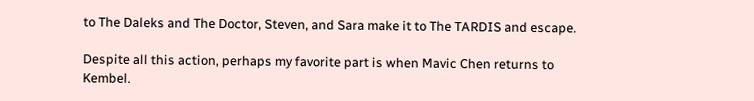to The Daleks and The Doctor, Steven, and Sara make it to The TARDIS and escape.

Despite all this action, perhaps my favorite part is when Mavic Chen returns to Kembel.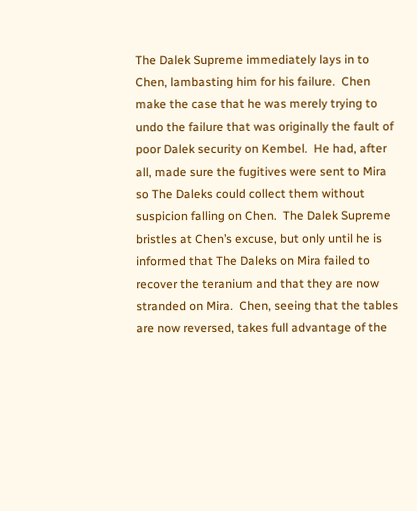The Dalek Supreme immediately lays in to Chen, lambasting him for his failure.  Chen make the case that he was merely trying to undo the failure that was originally the fault of poor Dalek security on Kembel.  He had, after all, made sure the fugitives were sent to Mira so The Daleks could collect them without suspicion falling on Chen.  The Dalek Supreme bristles at Chen’s excuse, but only until he is informed that The Daleks on Mira failed to recover the teranium and that they are now stranded on Mira.  Chen, seeing that the tables are now reversed, takes full advantage of the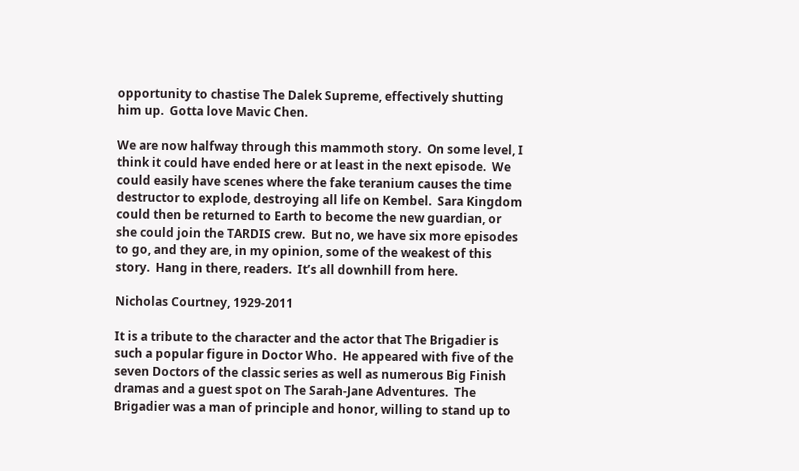opportunity to chastise The Dalek Supreme, effectively shutting him up.  Gotta love Mavic Chen.

We are now halfway through this mammoth story.  On some level, I think it could have ended here or at least in the next episode.  We could easily have scenes where the fake teranium causes the time destructor to explode, destroying all life on Kembel.  Sara Kingdom could then be returned to Earth to become the new guardian, or she could join the TARDIS crew.  But no, we have six more episodes to go, and they are, in my opinion, some of the weakest of this story.  Hang in there, readers.  It’s all downhill from here.

Nicholas Courtney, 1929-2011

It is a tribute to the character and the actor that The Brigadier is such a popular figure in Doctor Who.  He appeared with five of the seven Doctors of the classic series as well as numerous Big Finish dramas and a guest spot on The Sarah-Jane Adventures.  The Brigadier was a man of principle and honor, willing to stand up to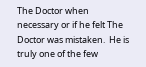The Doctor when necessary or if he felt The Doctor was mistaken.  He is truly one of the few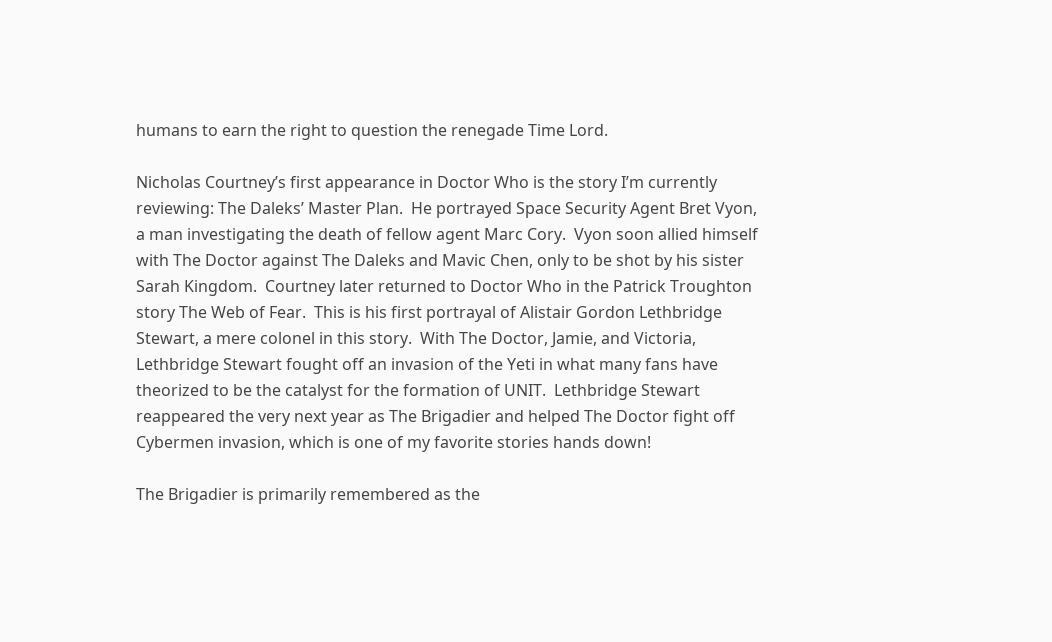humans to earn the right to question the renegade Time Lord.

Nicholas Courtney’s first appearance in Doctor Who is the story I’m currently reviewing: The Daleks’ Master Plan.  He portrayed Space Security Agent Bret Vyon, a man investigating the death of fellow agent Marc Cory.  Vyon soon allied himself with The Doctor against The Daleks and Mavic Chen, only to be shot by his sister Sarah Kingdom.  Courtney later returned to Doctor Who in the Patrick Troughton story The Web of Fear.  This is his first portrayal of Alistair Gordon Lethbridge Stewart, a mere colonel in this story.  With The Doctor, Jamie, and Victoria, Lethbridge Stewart fought off an invasion of the Yeti in what many fans have theorized to be the catalyst for the formation of UNIT.  Lethbridge Stewart reappeared the very next year as The Brigadier and helped The Doctor fight off Cybermen invasion, which is one of my favorite stories hands down!

The Brigadier is primarily remembered as the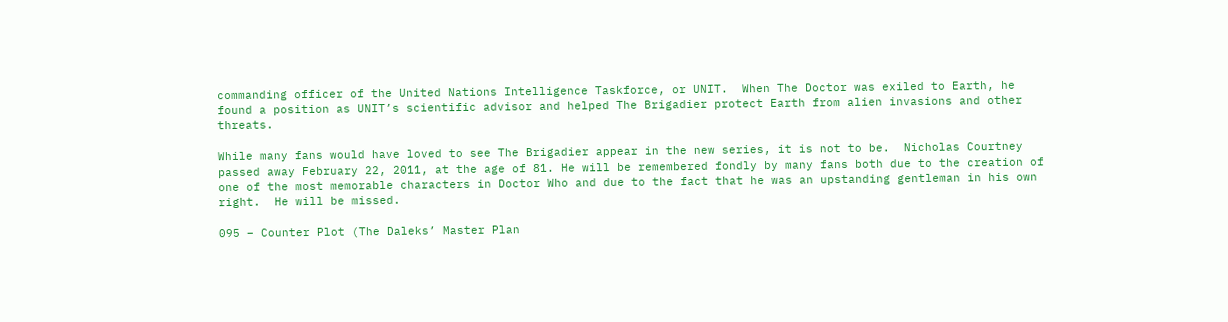commanding officer of the United Nations Intelligence Taskforce, or UNIT.  When The Doctor was exiled to Earth, he found a position as UNIT’s scientific advisor and helped The Brigadier protect Earth from alien invasions and other threats.

While many fans would have loved to see The Brigadier appear in the new series, it is not to be.  Nicholas Courtney passed away February 22, 2011, at the age of 81. He will be remembered fondly by many fans both due to the creation of one of the most memorable characters in Doctor Who and due to the fact that he was an upstanding gentleman in his own right.  He will be missed.

095 – Counter Plot (The Daleks’ Master Plan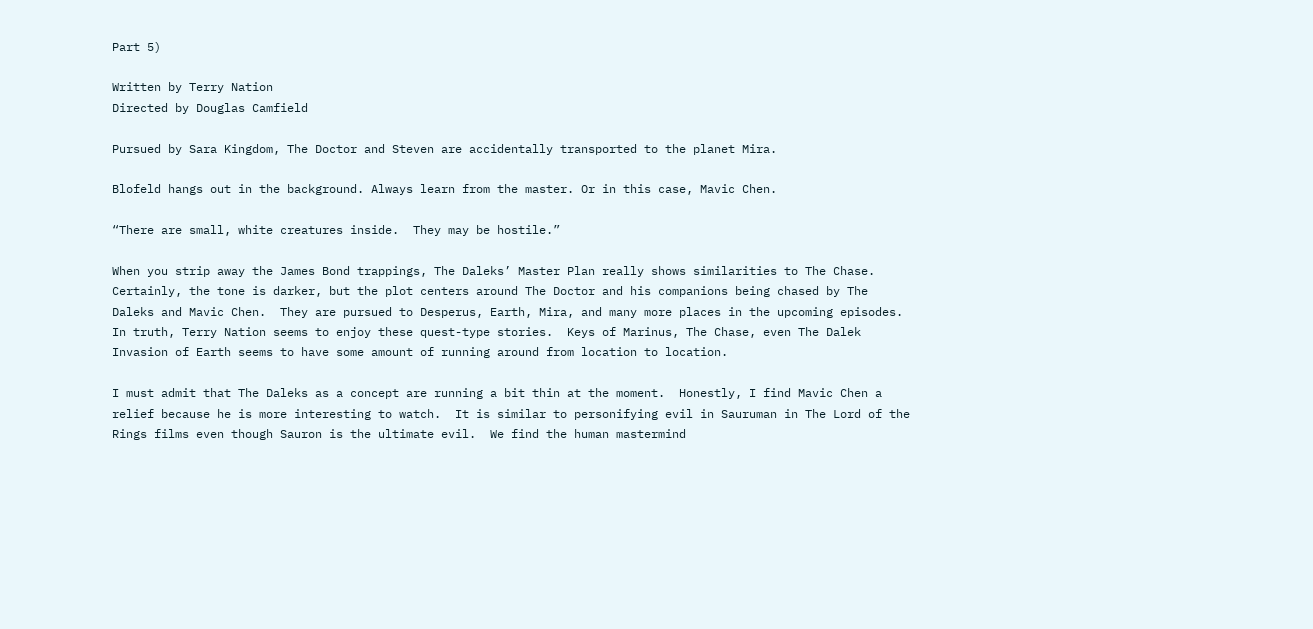Part 5)

Written by Terry Nation
Directed by Douglas Camfield

Pursued by Sara Kingdom, The Doctor and Steven are accidentally transported to the planet Mira.

Blofeld hangs out in the background. Always learn from the master. Or in this case, Mavic Chen.

“There are small, white creatures inside.  They may be hostile.”

When you strip away the James Bond trappings, The Daleks’ Master Plan really shows similarities to The Chase.  Certainly, the tone is darker, but the plot centers around The Doctor and his companions being chased by The Daleks and Mavic Chen.  They are pursued to Desperus, Earth, Mira, and many more places in the upcoming episodes.  In truth, Terry Nation seems to enjoy these quest-type stories.  Keys of Marinus, The Chase, even The Dalek Invasion of Earth seems to have some amount of running around from location to location.

I must admit that The Daleks as a concept are running a bit thin at the moment.  Honestly, I find Mavic Chen a relief because he is more interesting to watch.  It is similar to personifying evil in Sauruman in The Lord of the Rings films even though Sauron is the ultimate evil.  We find the human mastermind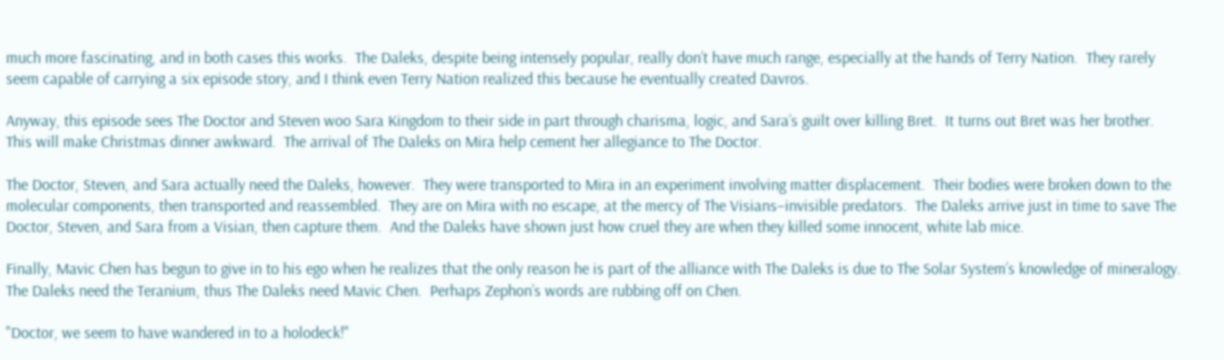much more fascinating, and in both cases this works.  The Daleks, despite being intensely popular, really don’t have much range, especially at the hands of Terry Nation.  They rarely seem capable of carrying a six episode story, and I think even Terry Nation realized this because he eventually created Davros.

Anyway, this episode sees The Doctor and Steven woo Sara Kingdom to their side in part through charisma, logic, and Sara’s guilt over killing Bret.  It turns out Bret was her brother.  This will make Christmas dinner awkward.  The arrival of The Daleks on Mira help cement her allegiance to The Doctor.

The Doctor, Steven, and Sara actually need the Daleks, however.  They were transported to Mira in an experiment involving matter displacement.  Their bodies were broken down to the molecular components, then transported and reassembled.  They are on Mira with no escape, at the mercy of The Visians–invisible predators.  The Daleks arrive just in time to save The Doctor, Steven, and Sara from a Visian, then capture them.  And the Daleks have shown just how cruel they are when they killed some innocent, white lab mice.

Finally, Mavic Chen has begun to give in to his ego when he realizes that the only reason he is part of the alliance with The Daleks is due to The Solar System’s knowledge of mineralogy.  The Daleks need the Teranium, thus The Daleks need Mavic Chen.  Perhaps Zephon’s words are rubbing off on Chen.

"Doctor, we seem to have wandered in to a holodeck!"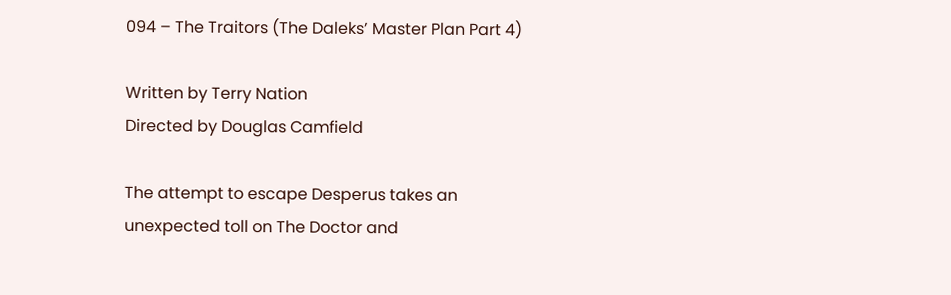094 – The Traitors (The Daleks’ Master Plan Part 4)

Written by Terry Nation
Directed by Douglas Camfield

The attempt to escape Desperus takes an unexpected toll on The Doctor and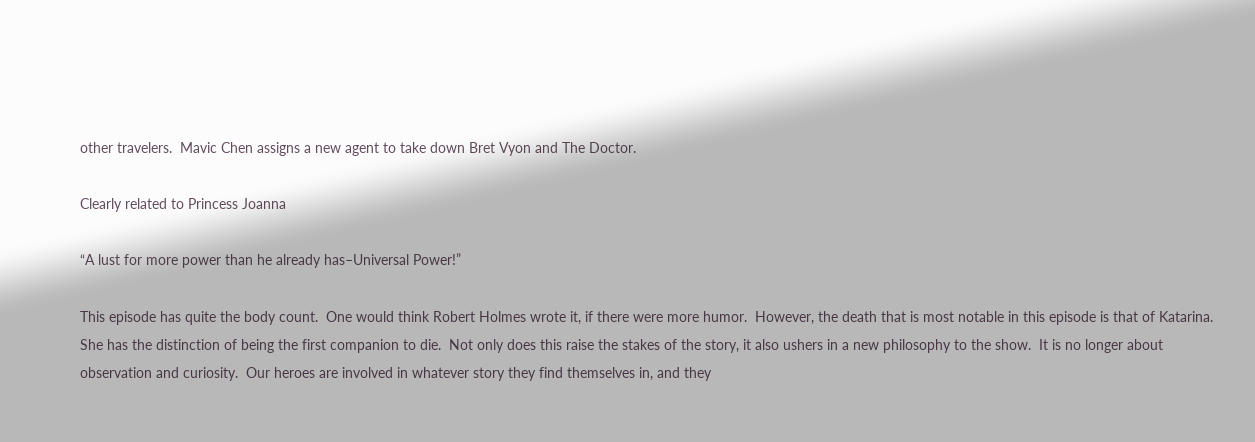other travelers.  Mavic Chen assigns a new agent to take down Bret Vyon and The Doctor.

Clearly related to Princess Joanna

“A lust for more power than he already has–Universal Power!”

This episode has quite the body count.  One would think Robert Holmes wrote it, if there were more humor.  However, the death that is most notable in this episode is that of Katarina.  She has the distinction of being the first companion to die.  Not only does this raise the stakes of the story, it also ushers in a new philosophy to the show.  It is no longer about observation and curiosity.  Our heroes are involved in whatever story they find themselves in, and they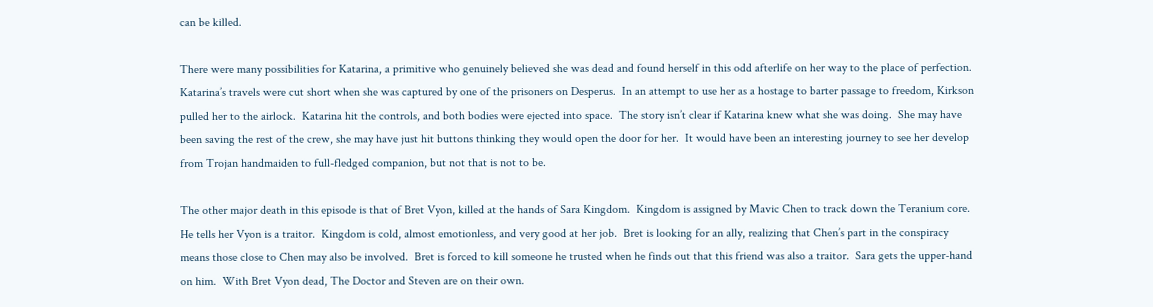can be killed.

There were many possibilities for Katarina, a primitive who genuinely believed she was dead and found herself in this odd afterlife on her way to the place of perfection.  Katarina’s travels were cut short when she was captured by one of the prisoners on Desperus.  In an attempt to use her as a hostage to barter passage to freedom, Kirkson pulled her to the airlock.  Katarina hit the controls, and both bodies were ejected into space.  The story isn’t clear if Katarina knew what she was doing.  She may have been saving the rest of the crew, she may have just hit buttons thinking they would open the door for her.  It would have been an interesting journey to see her develop from Trojan handmaiden to full-fledged companion, but not that is not to be.

The other major death in this episode is that of Bret Vyon, killed at the hands of Sara Kingdom.  Kingdom is assigned by Mavic Chen to track down the Teranium core.  He tells her Vyon is a traitor.  Kingdom is cold, almost emotionless, and very good at her job.  Bret is looking for an ally, realizing that Chen’s part in the conspiracy means those close to Chen may also be involved.  Bret is forced to kill someone he trusted when he finds out that this friend was also a traitor.  Sara gets the upper-hand on him.  With Bret Vyon dead, The Doctor and Steven are on their own.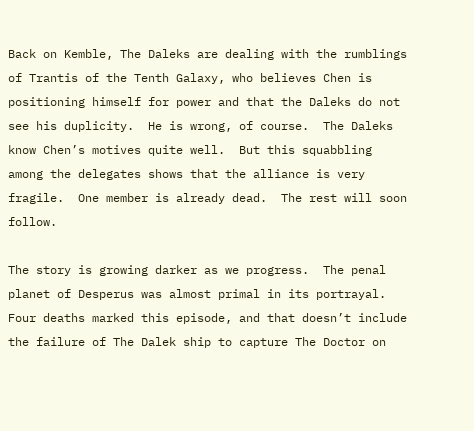Back on Kemble, The Daleks are dealing with the rumblings of Trantis of the Tenth Galaxy, who believes Chen is positioning himself for power and that the Daleks do not see his duplicity.  He is wrong, of course.  The Daleks know Chen’s motives quite well.  But this squabbling among the delegates shows that the alliance is very fragile.  One member is already dead.  The rest will soon follow.

The story is growing darker as we progress.  The penal planet of Desperus was almost primal in its portrayal.  Four deaths marked this episode, and that doesn’t include the failure of The Dalek ship to capture The Doctor on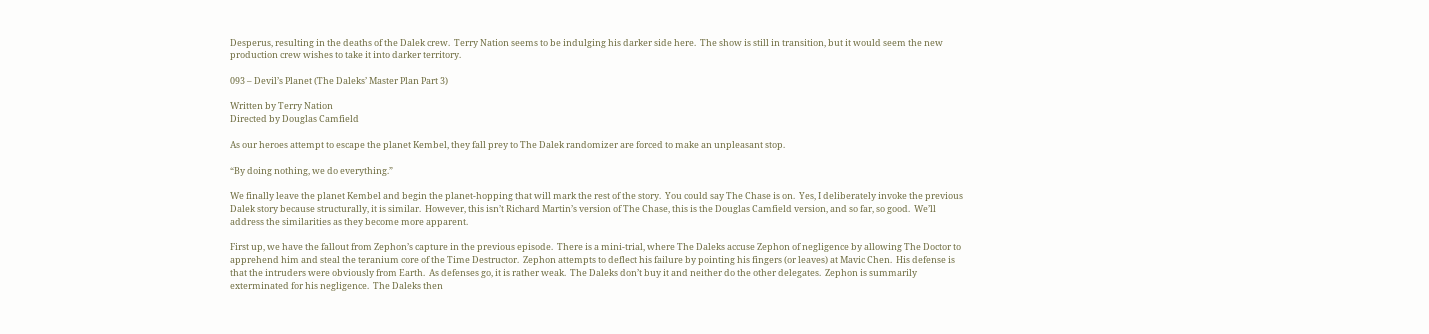Desperus, resulting in the deaths of the Dalek crew.  Terry Nation seems to be indulging his darker side here.  The show is still in transition, but it would seem the new production crew wishes to take it into darker territory.

093 – Devil’s Planet (The Daleks’ Master Plan Part 3)

Written by Terry Nation
Directed by Douglas Camfield

As our heroes attempt to escape the planet Kembel, they fall prey to The Dalek randomizer are forced to make an unpleasant stop.

“By doing nothing, we do everything.”

We finally leave the planet Kembel and begin the planet-hopping that will mark the rest of the story.  You could say The Chase is on.  Yes, I deliberately invoke the previous Dalek story because structurally, it is similar.  However, this isn’t Richard Martin’s version of The Chase, this is the Douglas Camfield version, and so far, so good.  We’ll address the similarities as they become more apparent.

First up, we have the fallout from Zephon’s capture in the previous episode.  There is a mini-trial, where The Daleks accuse Zephon of negligence by allowing The Doctor to apprehend him and steal the teranium core of the Time Destructor.  Zephon attempts to deflect his failure by pointing his fingers (or leaves) at Mavic Chen.  His defense is that the intruders were obviously from Earth.  As defenses go, it is rather weak.  The Daleks don’t buy it and neither do the other delegates.  Zephon is summarily exterminated for his negligence.  The Daleks then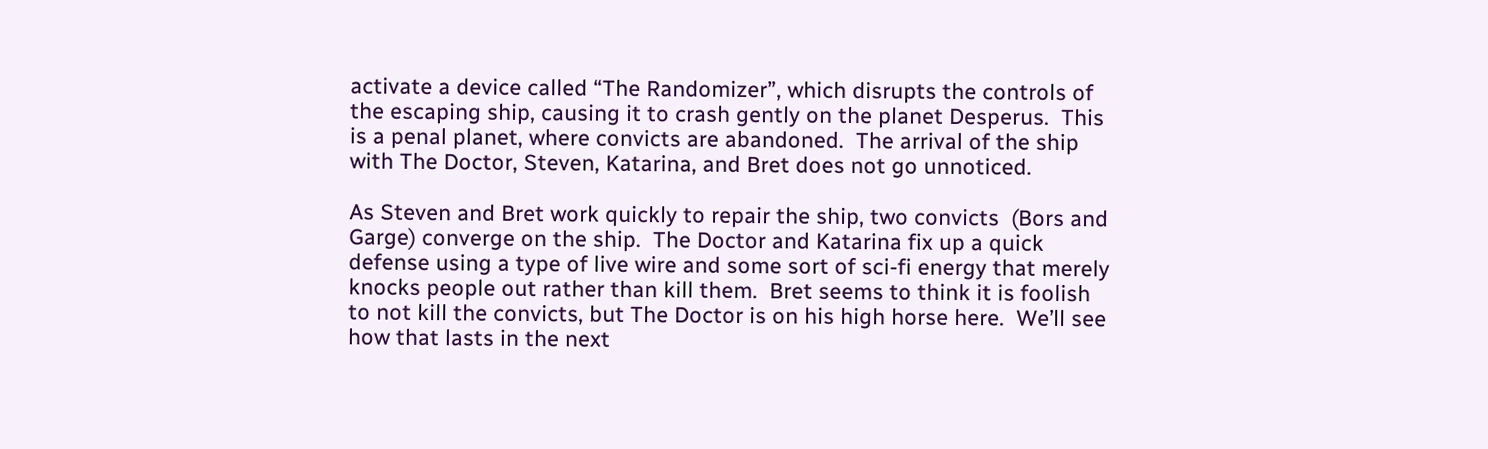activate a device called “The Randomizer”, which disrupts the controls of the escaping ship, causing it to crash gently on the planet Desperus.  This is a penal planet, where convicts are abandoned.  The arrival of the ship with The Doctor, Steven, Katarina, and Bret does not go unnoticed.

As Steven and Bret work quickly to repair the ship, two convicts  (Bors and Garge) converge on the ship.  The Doctor and Katarina fix up a quick defense using a type of live wire and some sort of sci-fi energy that merely knocks people out rather than kill them.  Bret seems to think it is foolish to not kill the convicts, but The Doctor is on his high horse here.  We’ll see how that lasts in the next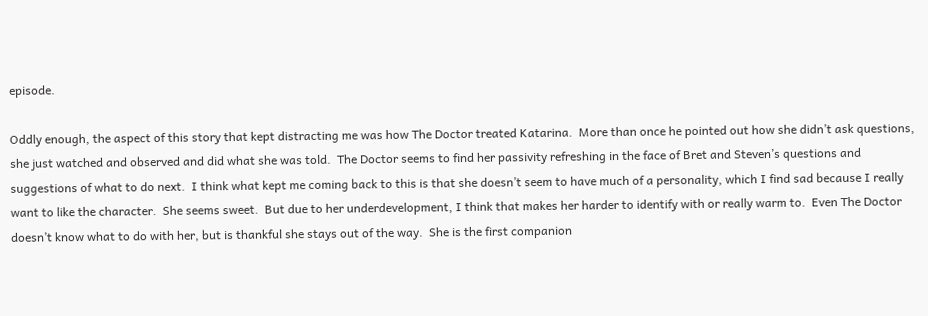episode.

Oddly enough, the aspect of this story that kept distracting me was how The Doctor treated Katarina.  More than once he pointed out how she didn’t ask questions, she just watched and observed and did what she was told.  The Doctor seems to find her passivity refreshing in the face of Bret and Steven’s questions and suggestions of what to do next.  I think what kept me coming back to this is that she doesn’t seem to have much of a personality, which I find sad because I really want to like the character.  She seems sweet.  But due to her underdevelopment, I think that makes her harder to identify with or really warm to.  Even The Doctor doesn’t know what to do with her, but is thankful she stays out of the way.  She is the first companion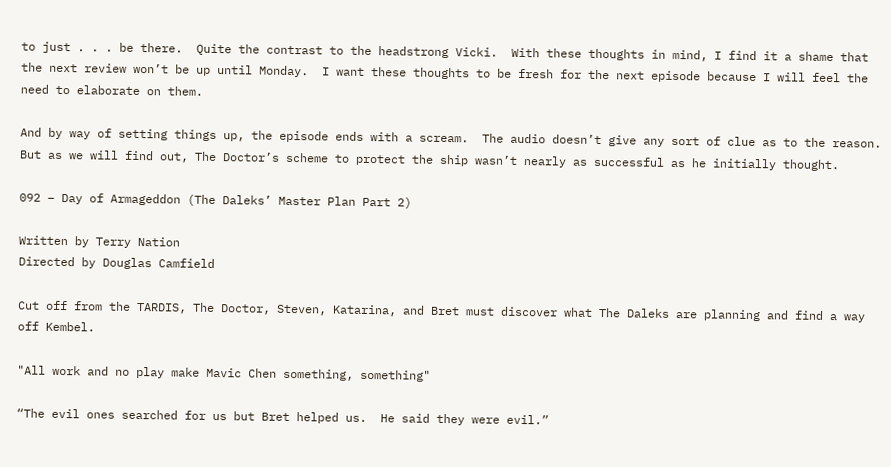to just . . . be there.  Quite the contrast to the headstrong Vicki.  With these thoughts in mind, I find it a shame that the next review won’t be up until Monday.  I want these thoughts to be fresh for the next episode because I will feel the need to elaborate on them.

And by way of setting things up, the episode ends with a scream.  The audio doesn’t give any sort of clue as to the reason.  But as we will find out, The Doctor’s scheme to protect the ship wasn’t nearly as successful as he initially thought.

092 – Day of Armageddon (The Daleks’ Master Plan Part 2)

Written by Terry Nation
Directed by Douglas Camfield

Cut off from the TARDIS, The Doctor, Steven, Katarina, and Bret must discover what The Daleks are planning and find a way off Kembel.

"All work and no play make Mavic Chen something, something"

“The evil ones searched for us but Bret helped us.  He said they were evil.”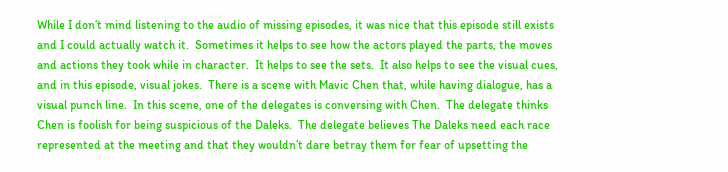While I don’t mind listening to the audio of missing episodes, it was nice that this episode still exists and I could actually watch it.  Sometimes it helps to see how the actors played the parts, the moves and actions they took while in character.  It helps to see the sets.  It also helps to see the visual cues, and in this episode, visual jokes.  There is a scene with Mavic Chen that, while having dialogue, has a visual punch line.  In this scene, one of the delegates is conversing with Chen.  The delegate thinks Chen is foolish for being suspicious of the Daleks.  The delegate believes The Daleks need each race represented at the meeting and that they wouldn’t dare betray them for fear of upsetting the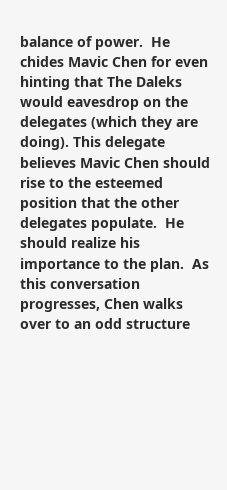balance of power.  He chides Mavic Chen for even hinting that The Daleks would eavesdrop on the delegates (which they are doing). This delegate believes Mavic Chen should rise to the esteemed position that the other delegates populate.  He should realize his importance to the plan.  As this conversation progresses, Chen walks over to an odd structure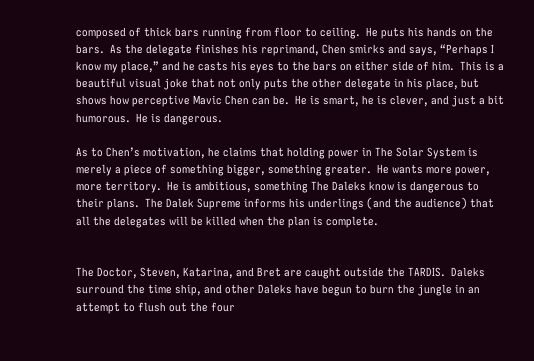composed of thick bars running from floor to ceiling.  He puts his hands on the bars.  As the delegate finishes his reprimand, Chen smirks and says, “Perhaps I know my place,” and he casts his eyes to the bars on either side of him.  This is a beautiful visual joke that not only puts the other delegate in his place, but shows how perceptive Mavic Chen can be.  He is smart, he is clever, and just a bit humorous.  He is dangerous.

As to Chen’s motivation, he claims that holding power in The Solar System is merely a piece of something bigger, something greater.  He wants more power, more territory.  He is ambitious, something The Daleks know is dangerous to their plans.  The Dalek Supreme informs his underlings (and the audience) that all the delegates will be killed when the plan is complete.


The Doctor, Steven, Katarina, and Bret are caught outside the TARDIS.  Daleks surround the time ship, and other Daleks have begun to burn the jungle in an attempt to flush out the four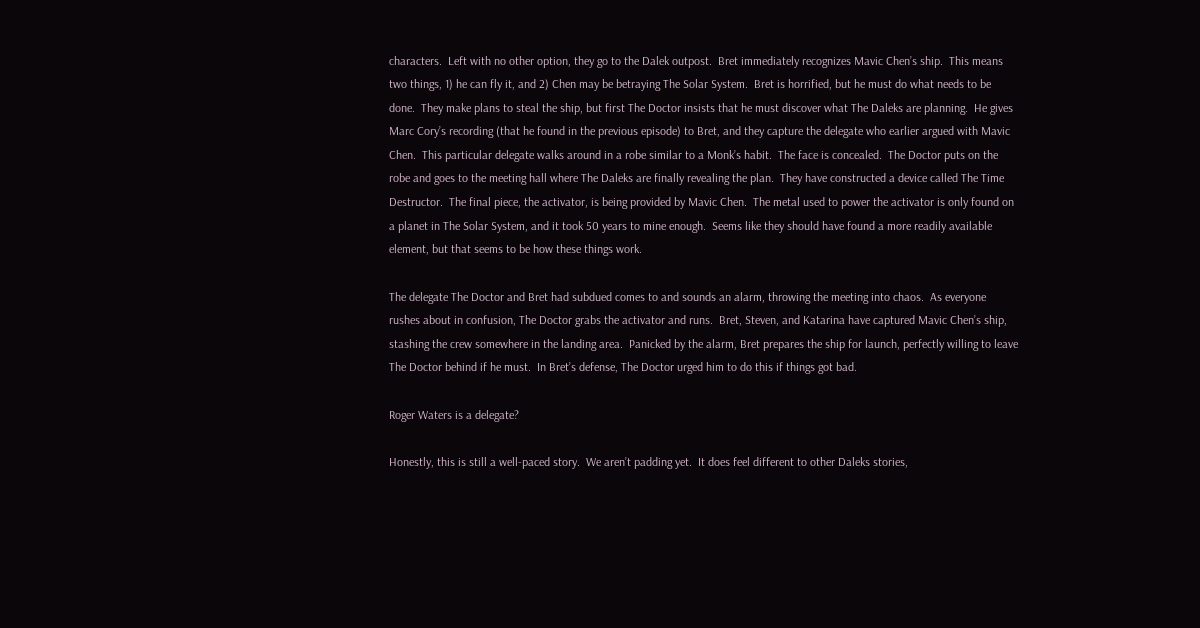characters.  Left with no other option, they go to the Dalek outpost.  Bret immediately recognizes Mavic Chen’s ship.  This means two things, 1) he can fly it, and 2) Chen may be betraying The Solar System.  Bret is horrified, but he must do what needs to be done.  They make plans to steal the ship, but first The Doctor insists that he must discover what The Daleks are planning.  He gives Marc Cory’s recording (that he found in the previous episode) to Bret, and they capture the delegate who earlier argued with Mavic Chen.  This particular delegate walks around in a robe similar to a Monk’s habit.  The face is concealed.  The Doctor puts on the robe and goes to the meeting hall where The Daleks are finally revealing the plan.  They have constructed a device called The Time Destructor.  The final piece, the activator, is being provided by Mavic Chen.  The metal used to power the activator is only found on a planet in The Solar System, and it took 50 years to mine enough.  Seems like they should have found a more readily available element, but that seems to be how these things work.

The delegate The Doctor and Bret had subdued comes to and sounds an alarm, throwing the meeting into chaos.  As everyone rushes about in confusion, The Doctor grabs the activator and runs.  Bret, Steven, and Katarina have captured Mavic Chen’s ship, stashing the crew somewhere in the landing area.  Panicked by the alarm, Bret prepares the ship for launch, perfectly willing to leave The Doctor behind if he must.  In Bret’s defense, The Doctor urged him to do this if things got bad.

Roger Waters is a delegate?

Honestly, this is still a well-paced story.  We aren’t padding yet.  It does feel different to other Daleks stories,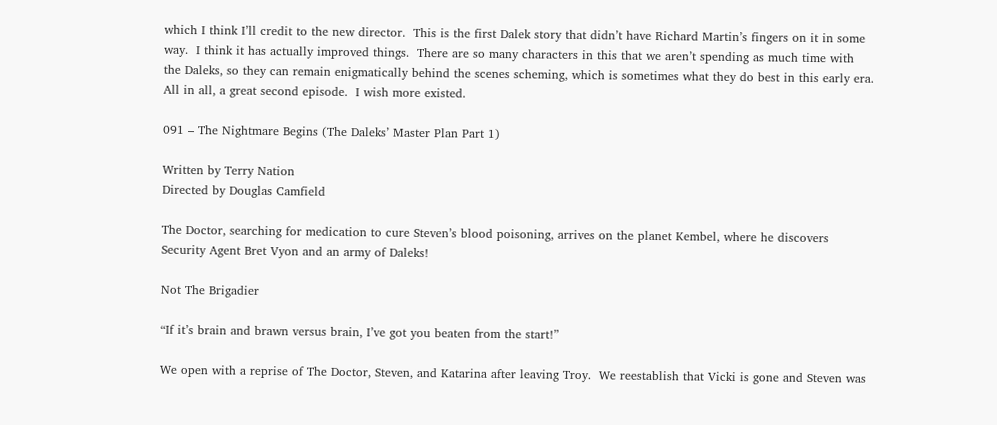which I think I’ll credit to the new director.  This is the first Dalek story that didn’t have Richard Martin’s fingers on it in some way.  I think it has actually improved things.  There are so many characters in this that we aren’t spending as much time with the Daleks, so they can remain enigmatically behind the scenes scheming, which is sometimes what they do best in this early era.  All in all, a great second episode.  I wish more existed.

091 – The Nightmare Begins (The Daleks’ Master Plan Part 1)

Written by Terry Nation
Directed by Douglas Camfield

The Doctor, searching for medication to cure Steven’s blood poisoning, arrives on the planet Kembel, where he discovers Security Agent Bret Vyon and an army of Daleks!

Not The Brigadier

“If it’s brain and brawn versus brain, I’ve got you beaten from the start!”

We open with a reprise of The Doctor, Steven, and Katarina after leaving Troy.  We reestablish that Vicki is gone and Steven was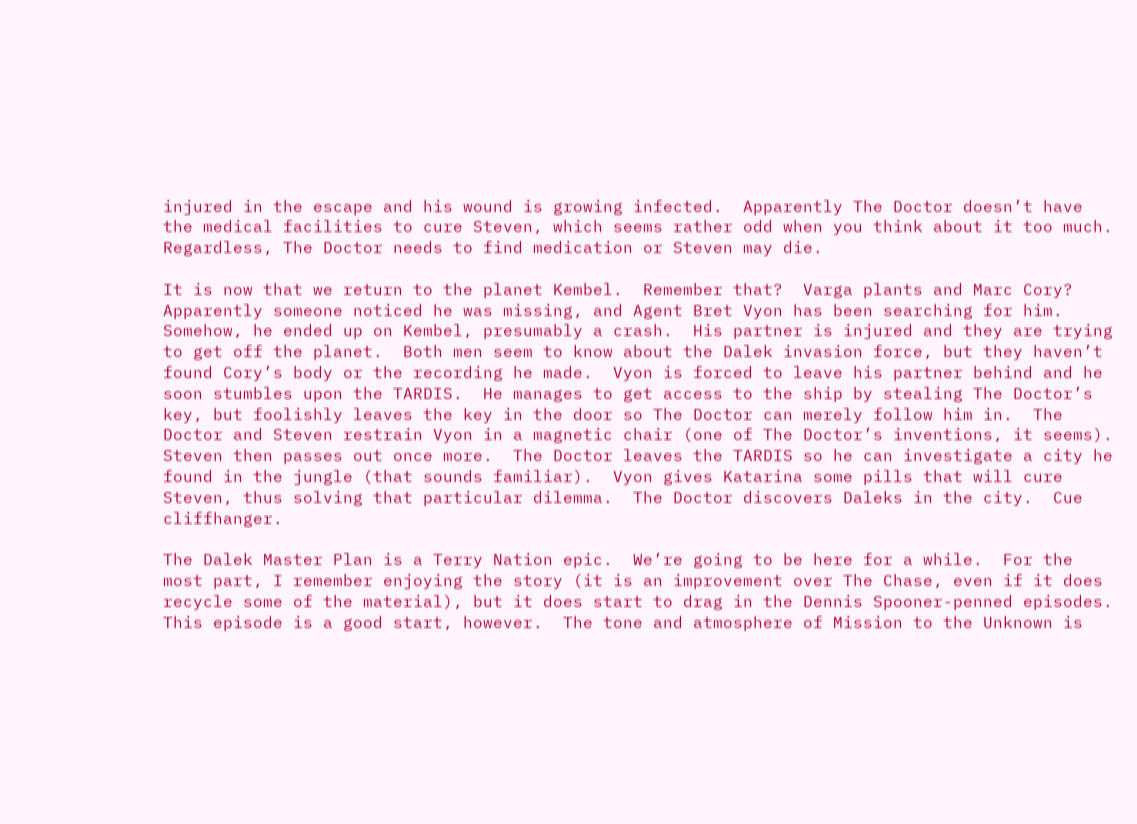injured in the escape and his wound is growing infected.  Apparently The Doctor doesn’t have the medical facilities to cure Steven, which seems rather odd when you think about it too much.  Regardless, The Doctor needs to find medication or Steven may die.

It is now that we return to the planet Kembel.  Remember that?  Varga plants and Marc Cory?  Apparently someone noticed he was missing, and Agent Bret Vyon has been searching for him.  Somehow, he ended up on Kembel, presumably a crash.  His partner is injured and they are trying to get off the planet.  Both men seem to know about the Dalek invasion force, but they haven’t found Cory’s body or the recording he made.  Vyon is forced to leave his partner behind and he soon stumbles upon the TARDIS.  He manages to get access to the ship by stealing The Doctor’s key, but foolishly leaves the key in the door so The Doctor can merely follow him in.  The Doctor and Steven restrain Vyon in a magnetic chair (one of The Doctor’s inventions, it seems).  Steven then passes out once more.  The Doctor leaves the TARDIS so he can investigate a city he found in the jungle (that sounds familiar).  Vyon gives Katarina some pills that will cure Steven, thus solving that particular dilemma.  The Doctor discovers Daleks in the city.  Cue cliffhanger.

The Dalek Master Plan is a Terry Nation epic.  We’re going to be here for a while.  For the most part, I remember enjoying the story (it is an improvement over The Chase, even if it does recycle some of the material), but it does start to drag in the Dennis Spooner-penned episodes.  This episode is a good start, however.  The tone and atmosphere of Mission to the Unknown is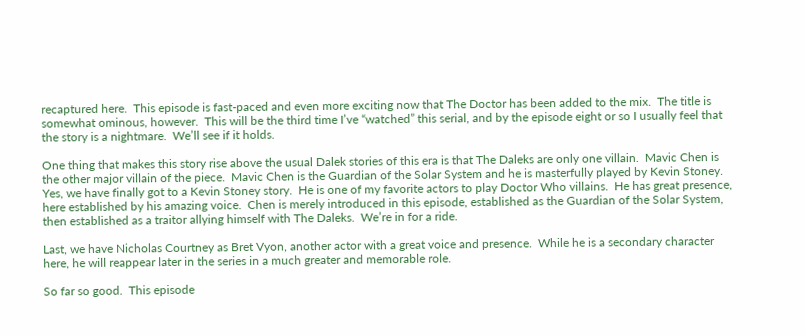recaptured here.  This episode is fast-paced and even more exciting now that The Doctor has been added to the mix.  The title is somewhat ominous, however.  This will be the third time I’ve “watched” this serial, and by the episode eight or so I usually feel that the story is a nightmare.  We’ll see if it holds.

One thing that makes this story rise above the usual Dalek stories of this era is that The Daleks are only one villain.  Mavic Chen is the other major villain of the piece.  Mavic Chen is the Guardian of the Solar System and he is masterfully played by Kevin Stoney.  Yes, we have finally got to a Kevin Stoney story.  He is one of my favorite actors to play Doctor Who villains.  He has great presence, here established by his amazing voice.  Chen is merely introduced in this episode, established as the Guardian of the Solar System, then established as a traitor allying himself with The Daleks.  We’re in for a ride.

Last, we have Nicholas Courtney as Bret Vyon, another actor with a great voice and presence.  While he is a secondary character here, he will reappear later in the series in a much greater and memorable role.

So far so good.  This episode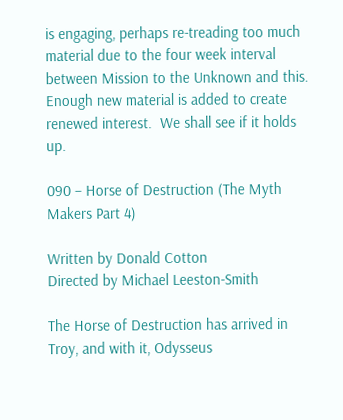is engaging, perhaps re-treading too much material due to the four week interval between Mission to the Unknown and this.  Enough new material is added to create renewed interest.  We shall see if it holds up.

090 – Horse of Destruction (The Myth Makers Part 4)

Written by Donald Cotton
Directed by Michael Leeston-Smith

The Horse of Destruction has arrived in Troy, and with it, Odysseus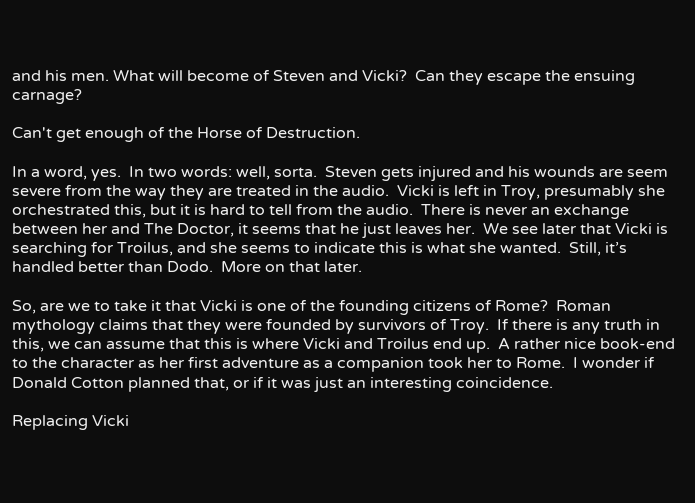and his men. What will become of Steven and Vicki?  Can they escape the ensuing carnage?

Can't get enough of the Horse of Destruction.

In a word, yes.  In two words: well, sorta.  Steven gets injured and his wounds are seem severe from the way they are treated in the audio.  Vicki is left in Troy, presumably she orchestrated this, but it is hard to tell from the audio.  There is never an exchange between her and The Doctor, it seems that he just leaves her.  We see later that Vicki is searching for Troilus, and she seems to indicate this is what she wanted.  Still, it’s handled better than Dodo.  More on that later.

So, are we to take it that Vicki is one of the founding citizens of Rome?  Roman mythology claims that they were founded by survivors of Troy.  If there is any truth in this, we can assume that this is where Vicki and Troilus end up.  A rather nice book-end to the character as her first adventure as a companion took her to Rome.  I wonder if Donald Cotton planned that, or if it was just an interesting coincidence.

Replacing Vicki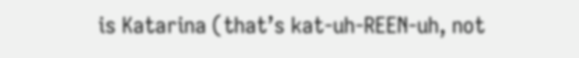is Katarina (that’s kat-uh-REEN-uh, not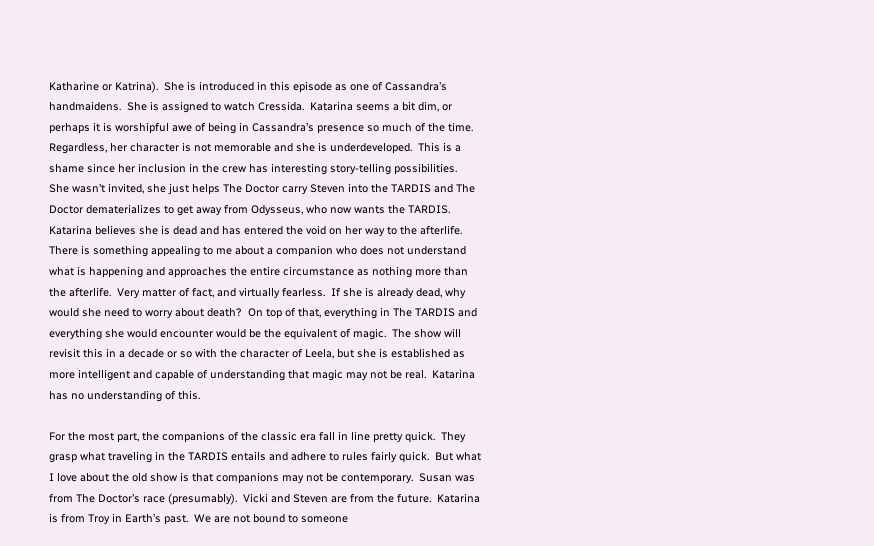Katharine or Katrina).  She is introduced in this episode as one of Cassandra’s handmaidens.  She is assigned to watch Cressida.  Katarina seems a bit dim, or perhaps it is worshipful awe of being in Cassandra’s presence so much of the time.  Regardless, her character is not memorable and she is underdeveloped.  This is a shame since her inclusion in the crew has interesting story-telling possibilities.  She wasn’t invited, she just helps The Doctor carry Steven into the TARDIS and The Doctor dematerializes to get away from Odysseus, who now wants the TARDIS.  Katarina believes she is dead and has entered the void on her way to the afterlife.  There is something appealing to me about a companion who does not understand what is happening and approaches the entire circumstance as nothing more than the afterlife.  Very matter of fact, and virtually fearless.  If she is already dead, why would she need to worry about death?  On top of that, everything in The TARDIS and everything she would encounter would be the equivalent of magic.  The show will revisit this in a decade or so with the character of Leela, but she is established as more intelligent and capable of understanding that magic may not be real.  Katarina has no understanding of this.

For the most part, the companions of the classic era fall in line pretty quick.  They grasp what traveling in the TARDIS entails and adhere to rules fairly quick.  But what I love about the old show is that companions may not be contemporary.  Susan was from The Doctor’s race (presumably).  Vicki and Steven are from the future.  Katarina is from Troy in Earth’s past.  We are not bound to someone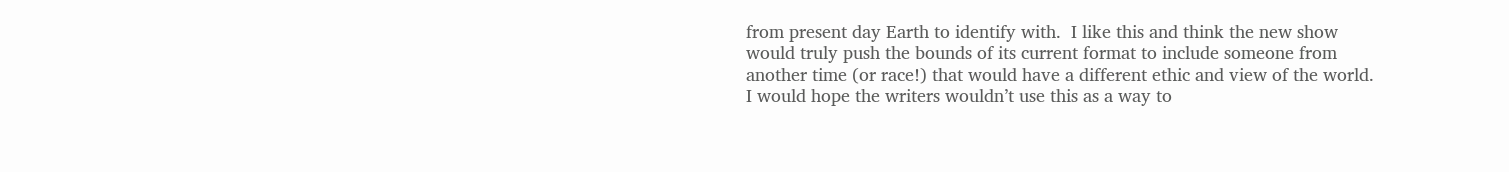from present day Earth to identify with.  I like this and think the new show would truly push the bounds of its current format to include someone from another time (or race!) that would have a different ethic and view of the world.  I would hope the writers wouldn’t use this as a way to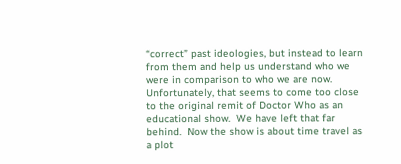“correct” past ideologies, but instead to learn from them and help us understand who we were in comparison to who we are now.  Unfortunately, that seems to come too close to the original remit of Doctor Who as an educational show.  We have left that far behind.  Now the show is about time travel as a plot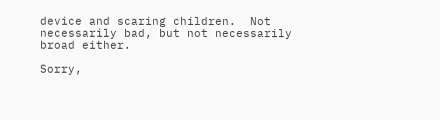device and scaring children.  Not necessarily bad, but not necessarily broad either.

Sorry,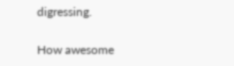digressing.

How awesome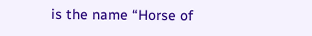is the name “Horse of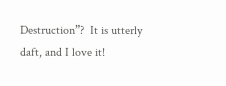Destruction”?  It is utterly daft, and I love it!